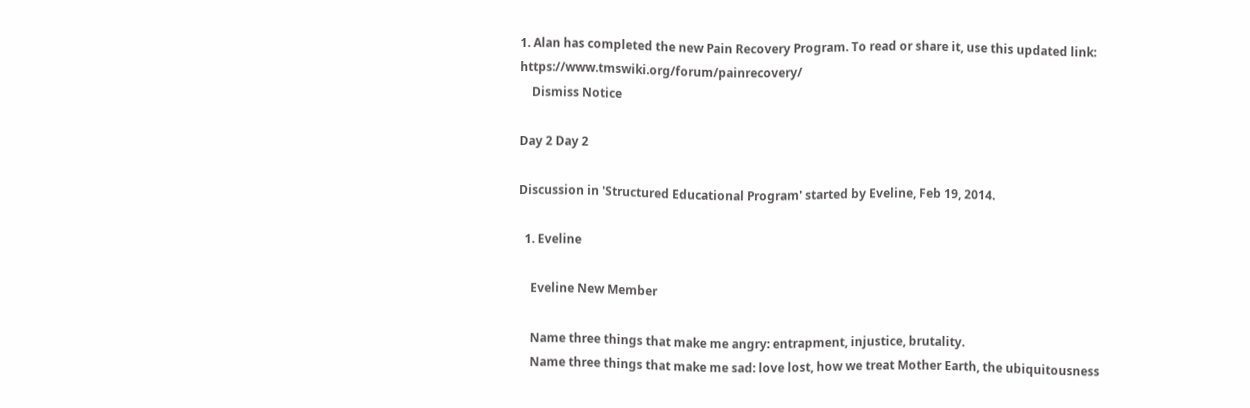1. Alan has completed the new Pain Recovery Program. To read or share it, use this updated link: https://www.tmswiki.org/forum/painrecovery/
    Dismiss Notice

Day 2 Day 2

Discussion in 'Structured Educational Program' started by Eveline, Feb 19, 2014.

  1. Eveline

    Eveline New Member

    Name three things that make me angry: entrapment, injustice, brutality.
    Name three things that make me sad: love lost, how we treat Mother Earth, the ubiquitousness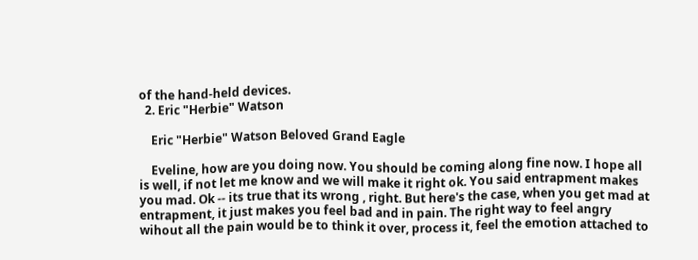of the hand-held devices.
  2. Eric "Herbie" Watson

    Eric "Herbie" Watson Beloved Grand Eagle

    Eveline, how are you doing now. You should be coming along fine now. I hope all is well, if not let me know and we will make it right ok. You said entrapment makes you mad. Ok -- its true that its wrong , right. But here's the case, when you get mad at entrapment, it just makes you feel bad and in pain. The right way to feel angry wihout all the pain would be to think it over, process it, feel the emotion attached to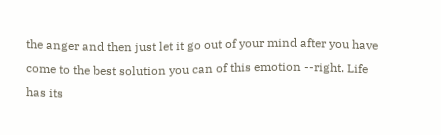the anger and then just let it go out of your mind after you have come to the best solution you can of this emotion --right. Life has its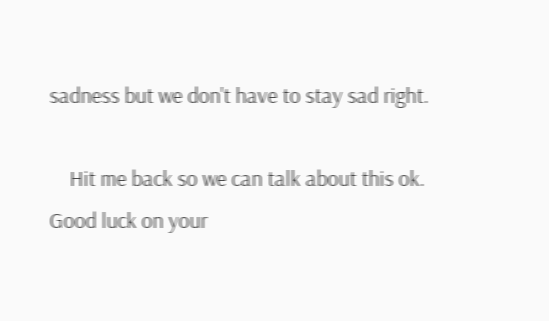sadness but we don't have to stay sad right.

    Hit me back so we can talk about this ok. Good luck on your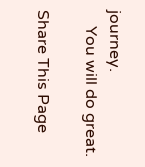journey.
    You will do great.

Share This Page